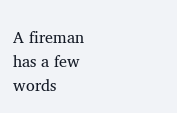A fireman has a few words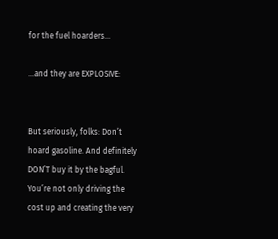for the fuel hoarders…

…and they are EXPLOSIVE:


But seriously, folks: Don’t hoard gasoline. And definitely DON’T buy it by the bagful. You’re not only driving the cost up and creating the very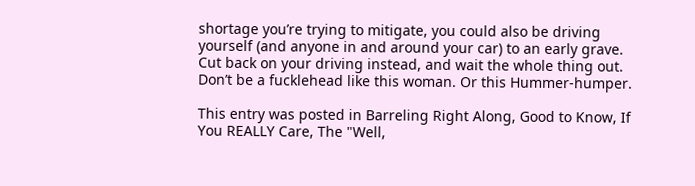shortage you’re trying to mitigate, you could also be driving yourself (and anyone in and around your car) to an early grave. Cut back on your driving instead, and wait the whole thing out. Don’t be a fucklehead like this woman. Or this Hummer-humper.

This entry was posted in Barreling Right Along, Good to Know, If You REALLY Care, The "Well,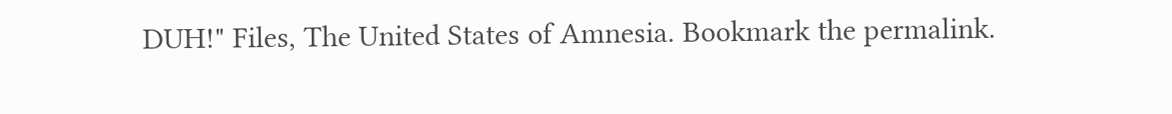DUH!" Files, The United States of Amnesia. Bookmark the permalink.